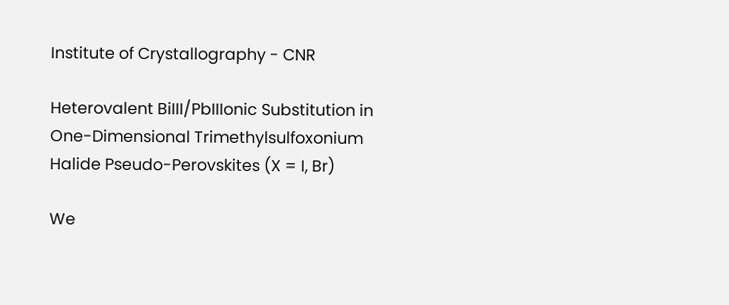Institute of Crystallography - CNR

Heterovalent BiIII/PbIIIonic Substitution in One-Dimensional Trimethylsulfoxonium Halide Pseudo-Perovskites (X = I, Br)

We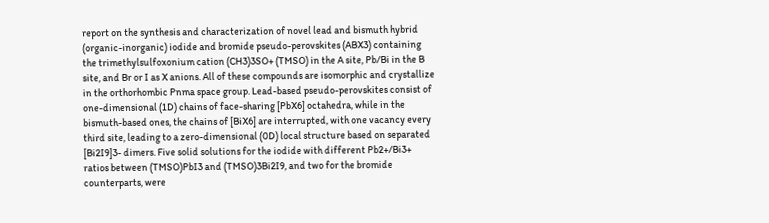report on the synthesis and characterization of novel lead and bismuth hybrid (organic-inorganic) iodide and bromide pseudo-perovskites (ABX3) containing the trimethylsulfoxonium cation (CH3)3SO+ (TMSO) in the A site, Pb/Bi in the B site, and Br or I as X anions. All of these compounds are isomorphic and crystallize in the orthorhombic Pnma space group. Lead-based pseudo-perovskites consist of one-dimensional (1D) chains of face-sharing [PbX6] octahedra, while in the bismuth-based ones, the chains of [BiX6] are interrupted, with one vacancy every third site, leading to a zero-dimensional (0D) local structure based on separated [Bi2I9]3- dimers. Five solid solutions for the iodide with different Pb2+/Bi3+ ratios between (TMSO)PbI3 and (TMSO)3Bi2I9, and two for the bromide counterparts, were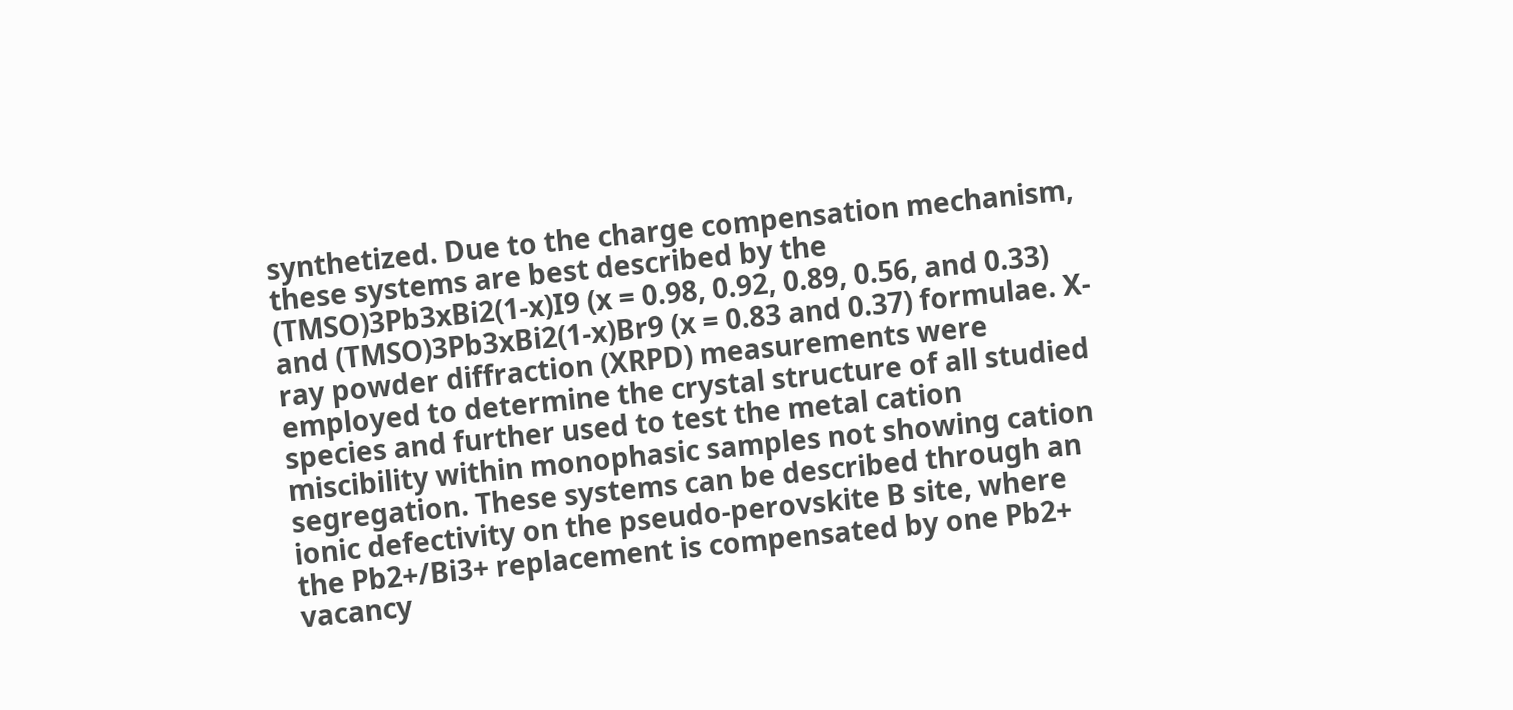synthetized. Due to the charge compensation mechanism, these systems are best described by the (TMSO)3Pb3xBi2(1-x)I9 (x = 0.98, 0.92, 0.89, 0.56, and 0.33) and (TMSO)3Pb3xBi2(1-x)Br9 (x = 0.83 and 0.37) formulae. X-ray powder diffraction (XRPD) measurements were employed to determine the crystal structure of all studied species and further used to test the metal cation miscibility within monophasic samples not showing cation segregation. These systems can be described through an ionic defectivity on the pseudo-perovskite B site, where the Pb2+/Bi3+ replacement is compensated by one Pb2+ vacancy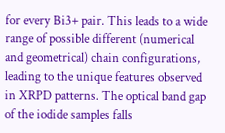for every Bi3+ pair. This leads to a wide range of possible different (numerical and geometrical) chain configurations, leading to the unique features observed in XRPD patterns. The optical band gap of the iodide samples falls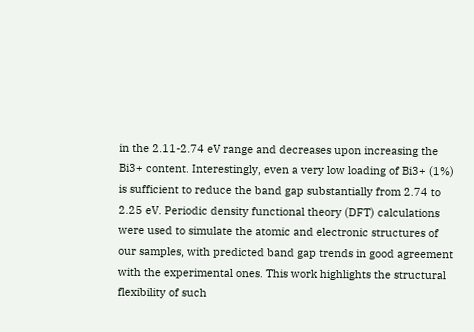in the 2.11-2.74 eV range and decreases upon increasing the Bi3+ content. Interestingly, even a very low loading of Bi3+ (1%) is sufficient to reduce the band gap substantially from 2.74 to 2.25 eV. Periodic density functional theory (DFT) calculations were used to simulate the atomic and electronic structures of our samples, with predicted band gap trends in good agreement with the experimental ones. This work highlights the structural flexibility of such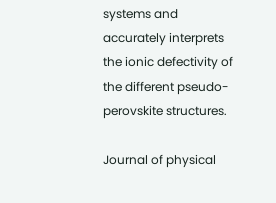systems and accurately interprets the ionic defectivity of the different pseudo-perovskite structures.

Journal of physical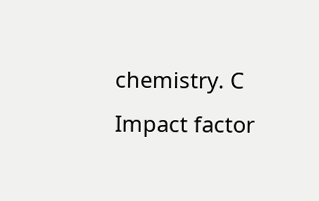chemistry. C
Impact factor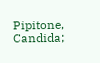Pipitone, Candida;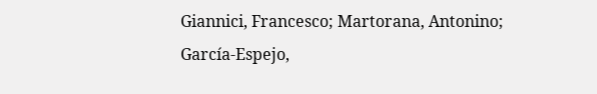Giannici, Francesco; Martorana, Antonino; García-Espejo,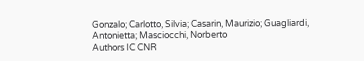Gonzalo; Carlotto, Silvia; Casarin, Maurizio; Guagliardi, Antonietta; Masciocchi, Norberto
Authors IC CNR